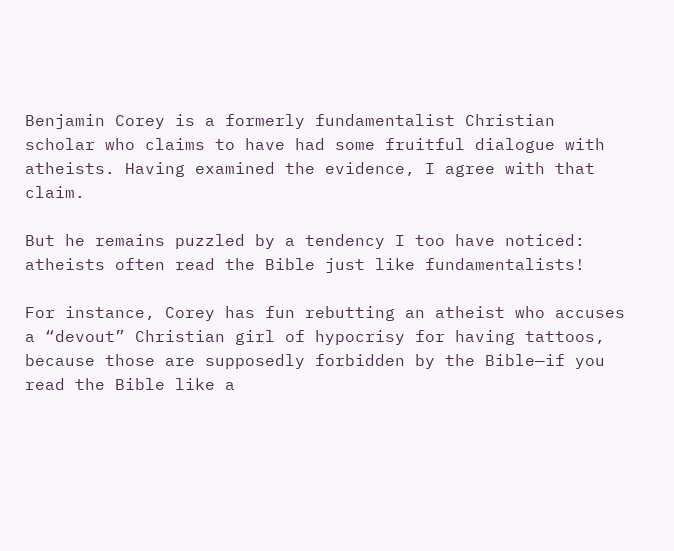Benjamin Corey is a formerly fundamentalist Christian scholar who claims to have had some fruitful dialogue with atheists. Having examined the evidence, I agree with that claim.

But he remains puzzled by a tendency I too have noticed: atheists often read the Bible just like fundamentalists!

For instance, Corey has fun rebutting an atheist who accuses a “devout” Christian girl of hypocrisy for having tattoos, because those are supposedly forbidden by the Bible—if you read the Bible like a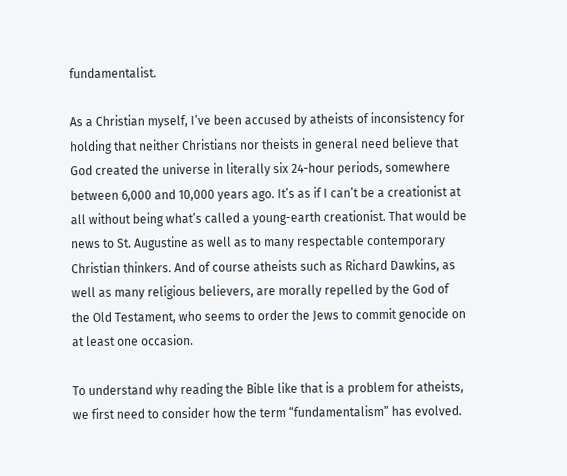fundamentalist.

As a Christian myself, I’ve been accused by atheists of inconsistency for holding that neither Christians nor theists in general need believe that God created the universe in literally six 24-hour periods, somewhere between 6,000 and 10,000 years ago. It’s as if I can’t be a creationist at all without being what’s called a young-earth creationist. That would be news to St. Augustine as well as to many respectable contemporary Christian thinkers. And of course atheists such as Richard Dawkins, as well as many religious believers, are morally repelled by the God of the Old Testament, who seems to order the Jews to commit genocide on at least one occasion.

To understand why reading the Bible like that is a problem for atheists, we first need to consider how the term “fundamentalism” has evolved.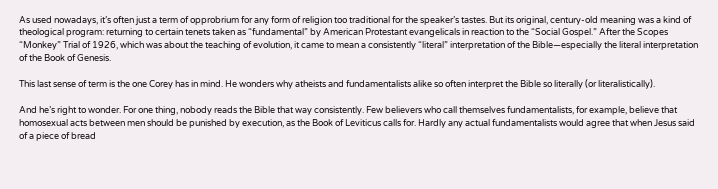As used nowadays, it’s often just a term of opprobrium for any form of religion too traditional for the speaker’s tastes. But its original, century-old meaning was a kind of theological program: returning to certain tenets taken as “fundamental” by American Protestant evangelicals in reaction to the “Social Gospel.” After the Scopes “Monkey” Trial of 1926, which was about the teaching of evolution, it came to mean a consistently “literal” interpretation of the Bible—especially the literal interpretation of the Book of Genesis.

This last sense of term is the one Corey has in mind. He wonders why atheists and fundamentalists alike so often interpret the Bible so literally (or literalistically).

And he’s right to wonder. For one thing, nobody reads the Bible that way consistently. Few believers who call themselves fundamentalists, for example, believe that homosexual acts between men should be punished by execution, as the Book of Leviticus calls for. Hardly any actual fundamentalists would agree that when Jesus said of a piece of bread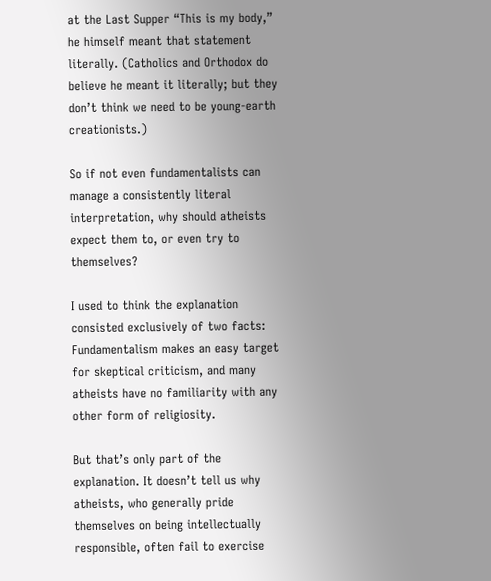at the Last Supper “This is my body,” he himself meant that statement literally. (Catholics and Orthodox do believe he meant it literally; but they don’t think we need to be young-earth creationists.)

So if not even fundamentalists can manage a consistently literal interpretation, why should atheists expect them to, or even try to themselves?

I used to think the explanation consisted exclusively of two facts: Fundamentalism makes an easy target for skeptical criticism, and many atheists have no familiarity with any other form of religiosity.

But that’s only part of the explanation. It doesn’t tell us why atheists, who generally pride themselves on being intellectually responsible, often fail to exercise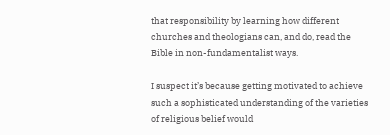that responsibility by learning how different churches and theologians can, and do, read the Bible in non-fundamentalist ways.

I suspect it’s because getting motivated to achieve such a sophisticated understanding of the varieties of religious belief would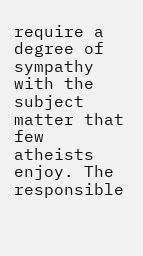require a degree of sympathy with the subject matter that few atheists enjoy. The responsible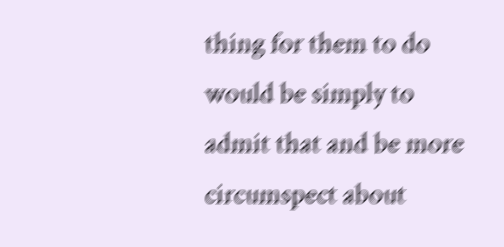thing for them to do would be simply to admit that and be more circumspect about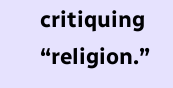critiquing “religion.”